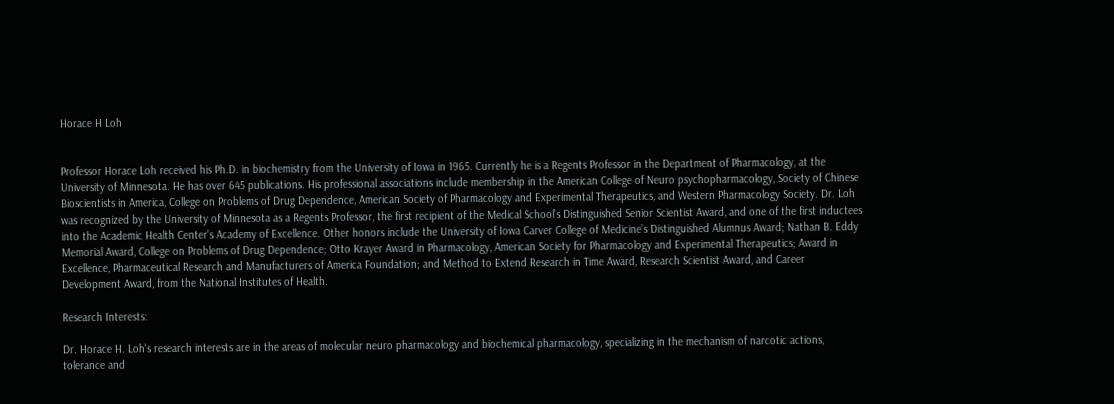Horace H Loh


Professor Horace Loh received his Ph.D. in biochemistry from the University of Iowa in 1965. Currently he is a Regents Professor in the Department of Pharmacology, at the University of Minnesota. He has over 645 publications. His professional associations include membership in the American College of Neuro psychopharmacology, Society of Chinese Bioscientists in America, College on Problems of Drug Dependence, American Society of Pharmacology and Experimental Therapeutics, and Western Pharmacology Society. Dr. Loh was recognized by the University of Minnesota as a Regents Professor, the first recipient of the Medical School’s Distinguished Senior Scientist Award, and one of the first inductees into the Academic Health Center’s Academy of Excellence. Other honors include the University of Iowa Carver College of Medicine’s Distinguished Alumnus Award; Nathan B. Eddy Memorial Award, College on Problems of Drug Dependence; Otto Krayer Award in Pharmacology, American Society for Pharmacology and Experimental Therapeutics; Award in Excellence, Pharmaceutical Research and Manufacturers of America Foundation; and Method to Extend Research in Time Award, Research Scientist Award, and Career Development Award, from the National Institutes of Health.

Research Interests:

Dr. Horace H. Loh's research interests are in the areas of molecular neuro pharmacology and biochemical pharmacology, specializing in the mechanism of narcotic actions, tolerance and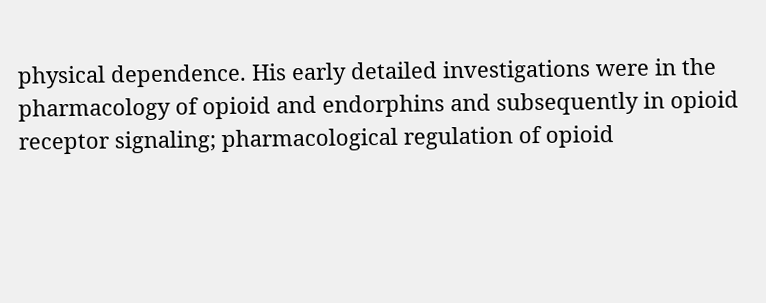physical dependence. His early detailed investigations were in the pharmacology of opioid and endorphins and subsequently in opioid receptor signaling; pharmacological regulation of opioid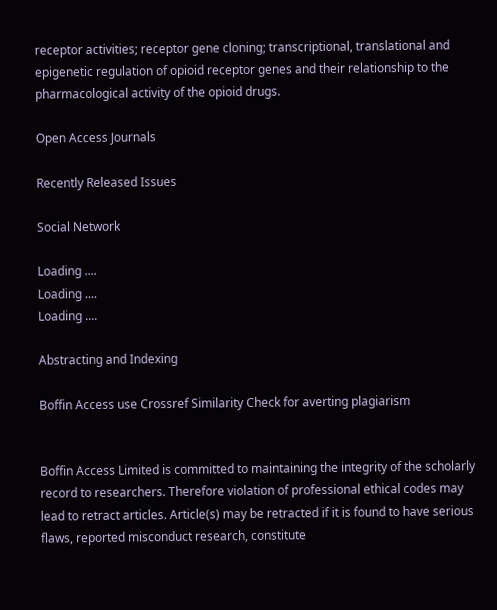receptor activities; receptor gene cloning; transcriptional, translational and epigenetic regulation of opioid receptor genes and their relationship to the pharmacological activity of the opioid drugs.

Open Access Journals

Recently Released Issues

Social Network

Loading ....
Loading ....
Loading ....

Abstracting and Indexing

Boffin Access use Crossref Similarity Check for averting plagiarism


Boffin Access Limited is committed to maintaining the integrity of the scholarly record to researchers. Therefore violation of professional ethical codes may lead to retract articles. Article(s) may be retracted if it is found to have serious flaws, reported misconduct research, constitute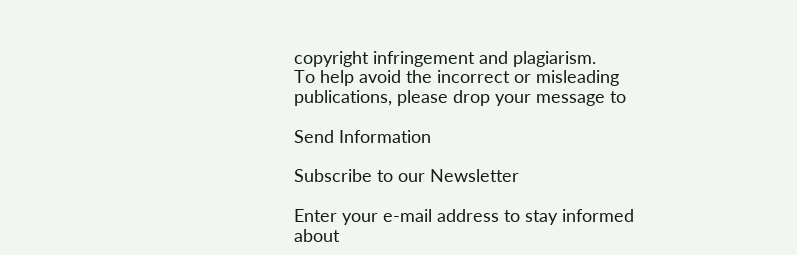copyright infringement and plagiarism.
To help avoid the incorrect or misleading publications, please drop your message to

Send Information

Subscribe to our Newsletter

Enter your e-mail address to stay informed about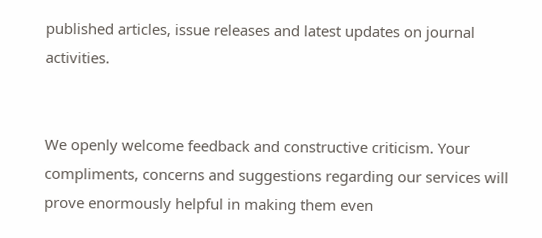published articles, issue releases and latest updates on journal activities.


We openly welcome feedback and constructive criticism. Your compliments, concerns and suggestions regarding our services will prove enormously helpful in making them even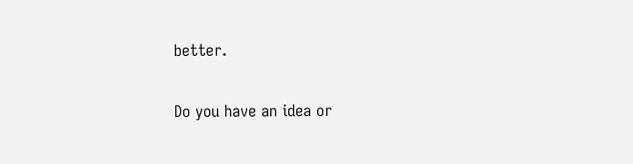better.

Do you have an idea or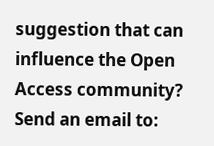suggestion that can influence the Open Access community? Send an email to: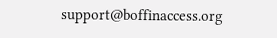support@boffinaccess.org